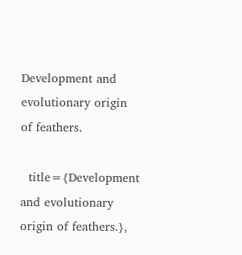Development and evolutionary origin of feathers.

  title={Development and evolutionary origin of feathers.},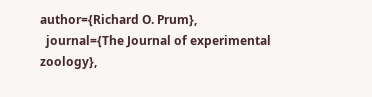author={Richard O. Prum},
  journal={The Journal of experimental zoology},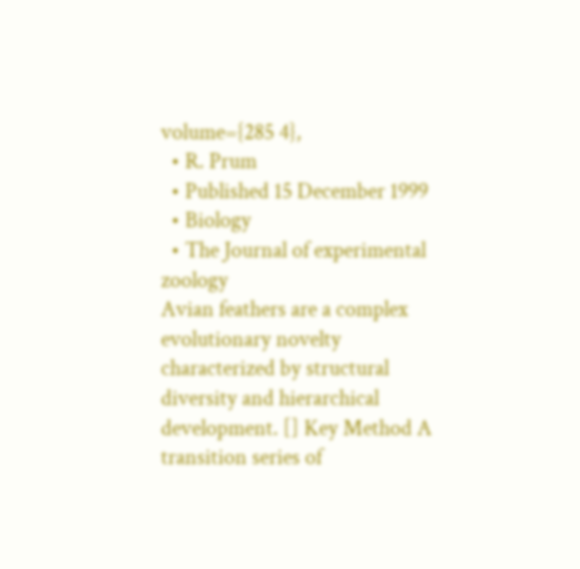volume={285 4},
  • R. Prum
  • Published 15 December 1999
  • Biology
  • The Journal of experimental zoology
Avian feathers are a complex evolutionary novelty characterized by structural diversity and hierarchical development. [] Key Method A transition series of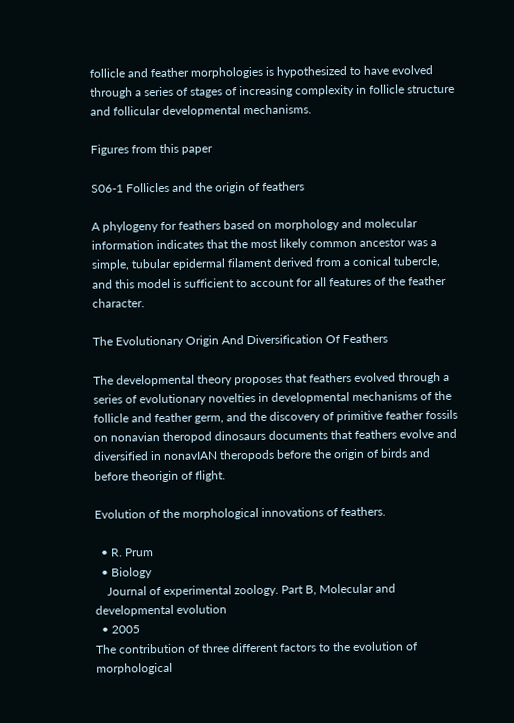follicle and feather morphologies is hypothesized to have evolved through a series of stages of increasing complexity in follicle structure and follicular developmental mechanisms.

Figures from this paper

S06-1 Follicles and the origin of feathers

A phylogeny for feathers based on morphology and molecular information indicates that the most likely common ancestor was a simple, tubular epidermal filament derived from a conical tubercle, and this model is sufficient to account for all features of the feather character.

The Evolutionary Origin And Diversification Of Feathers

The developmental theory proposes that feathers evolved through a series of evolutionary novelties in developmental mechanisms of the follicle and feather germ, and the discovery of primitive feather fossils on nonavian theropod dinosaurs documents that feathers evolve and diversified in nonavIAN theropods before the origin of birds and before theorigin of flight.

Evolution of the morphological innovations of feathers.

  • R. Prum
  • Biology
    Journal of experimental zoology. Part B, Molecular and developmental evolution
  • 2005
The contribution of three different factors to the evolution of morphological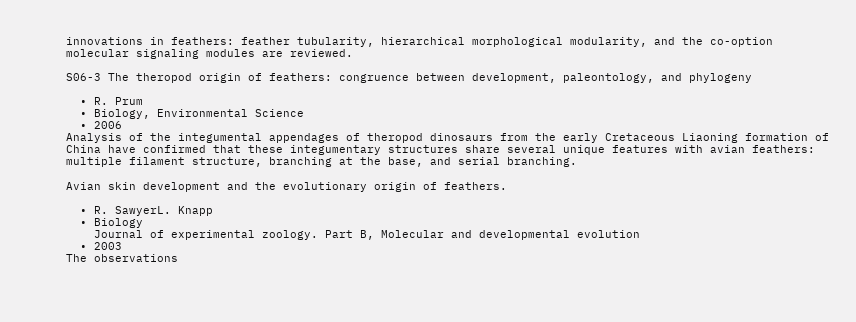innovations in feathers: feather tubularity, hierarchical morphological modularity, and the co-option molecular signaling modules are reviewed.

S06-3 The theropod origin of feathers: congruence between development, paleontology, and phylogeny

  • R. Prum
  • Biology, Environmental Science
  • 2006
Analysis of the integumental appendages of theropod dinosaurs from the early Cretaceous Liaoning formation of China have confirmed that these integumentary structures share several unique features with avian feathers: multiple filament structure, branching at the base, and serial branching.

Avian skin development and the evolutionary origin of feathers.

  • R. SawyerL. Knapp
  • Biology
    Journal of experimental zoology. Part B, Molecular and developmental evolution
  • 2003
The observations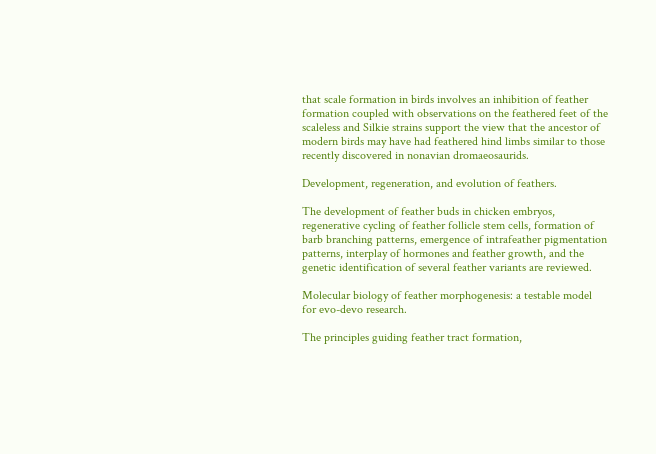that scale formation in birds involves an inhibition of feather formation coupled with observations on the feathered feet of the scaleless and Silkie strains support the view that the ancestor of modern birds may have had feathered hind limbs similar to those recently discovered in nonavian dromaeosaurids.

Development, regeneration, and evolution of feathers.

The development of feather buds in chicken embryos, regenerative cycling of feather follicle stem cells, formation of barb branching patterns, emergence of intrafeather pigmentation patterns, interplay of hormones and feather growth, and the genetic identification of several feather variants are reviewed.

Molecular biology of feather morphogenesis: a testable model for evo-devo research.

The principles guiding feather tract formation,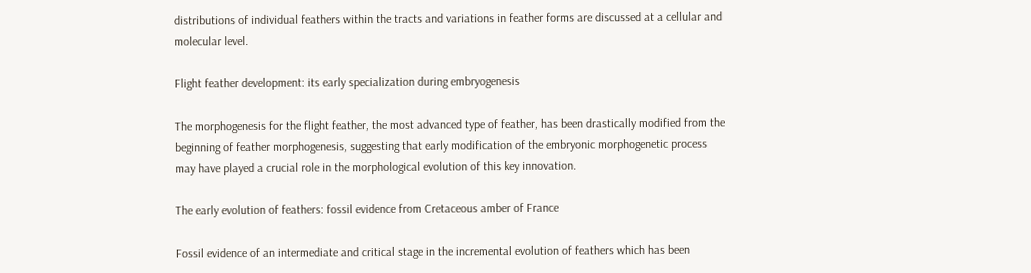distributions of individual feathers within the tracts and variations in feather forms are discussed at a cellular and molecular level.

Flight feather development: its early specialization during embryogenesis

The morphogenesis for the flight feather, the most advanced type of feather, has been drastically modified from the beginning of feather morphogenesis, suggesting that early modification of the embryonic morphogenetic process may have played a crucial role in the morphological evolution of this key innovation.

The early evolution of feathers: fossil evidence from Cretaceous amber of France

Fossil evidence of an intermediate and critical stage in the incremental evolution of feathers which has been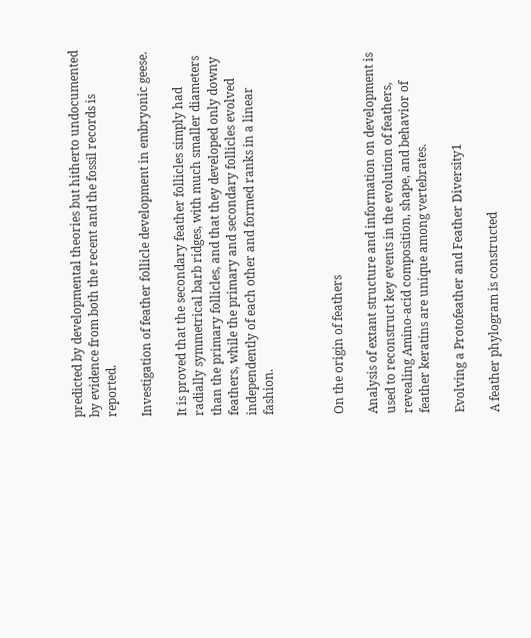predicted by developmental theories but hitherto undocumented by evidence from both the recent and the fossil records is reported.

Investigation of feather follicle development in embryonic geese.

It is proved that the secondary feather follicles simply had radially symmetrical barb ridges, with much smaller diameters than the primary follicles, and that they developed only downy feathers, while the primary and secondary follicles evolved independently of each other and formed ranks in a linear fashion.



On the origin of feathers

Analysis of extant structure and information on development is used to reconstruct key events in the evolution of feathers, revealing Amino‐acid composition, shape, and behavior of feather keratins are unique among vertebrates.

Evolving a Protofeather and Feather Diversity1

A feather phylogram is constructed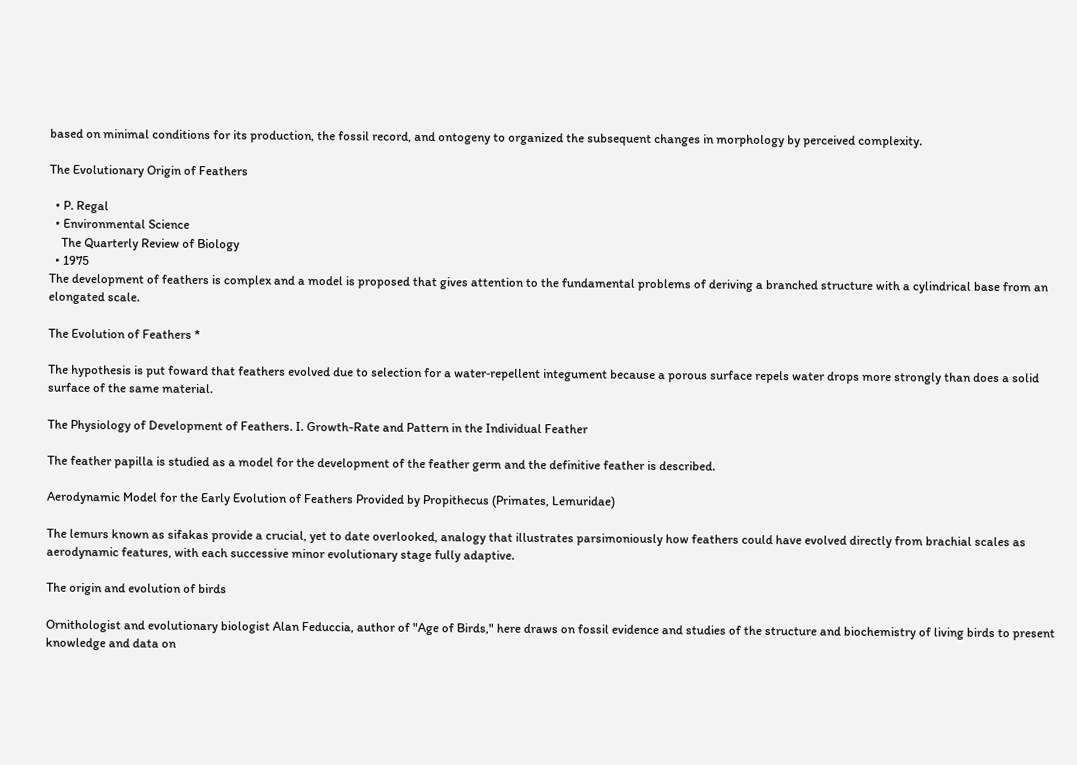based on minimal conditions for its production, the fossil record, and ontogeny to organized the subsequent changes in morphology by perceived complexity.

The Evolutionary Origin of Feathers

  • P. Regal
  • Environmental Science
    The Quarterly Review of Biology
  • 1975
The development of feathers is complex and a model is proposed that gives attention to the fundamental problems of deriving a branched structure with a cylindrical base from an elongated scale.

The Evolution of Feathers *

The hypothesis is put foward that feathers evolved due to selection for a water‐repellent integument because a porous surface repels water drops more strongly than does a solid surface of the same material.

The Physiology of Development of Feathers. I. Growth-Rate and Pattern in the Individual Feather

The feather papilla is studied as a model for the development of the feather germ and the definitive feather is described.

Aerodynamic Model for the Early Evolution of Feathers Provided by Propithecus (Primates, Lemuridae)

The lemurs known as sifakas provide a crucial, yet to date overlooked, analogy that illustrates parsimoniously how feathers could have evolved directly from brachial scales as aerodynamic features, with each successive minor evolutionary stage fully adaptive.

The origin and evolution of birds

Ornithologist and evolutionary biologist Alan Feduccia, author of "Age of Birds," here draws on fossil evidence and studies of the structure and biochemistry of living birds to present knowledge and data on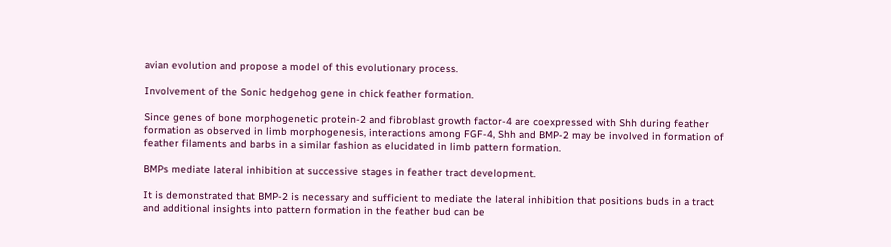avian evolution and propose a model of this evolutionary process.

Involvement of the Sonic hedgehog gene in chick feather formation.

Since genes of bone morphogenetic protein-2 and fibroblast growth factor-4 are coexpressed with Shh during feather formation as observed in limb morphogenesis, interactions among FGF-4, Shh and BMP-2 may be involved in formation of feather filaments and barbs in a similar fashion as elucidated in limb pattern formation.

BMPs mediate lateral inhibition at successive stages in feather tract development.

It is demonstrated that BMP-2 is necessary and sufficient to mediate the lateral inhibition that positions buds in a tract and additional insights into pattern formation in the feather bud can be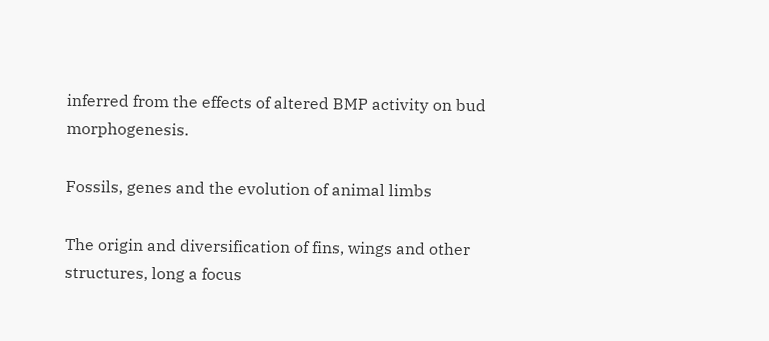inferred from the effects of altered BMP activity on bud morphogenesis.

Fossils, genes and the evolution of animal limbs

The origin and diversification of fins, wings and other structures, long a focus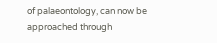of palaeontology, can now be approached through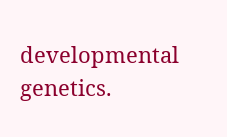developmental genetics.